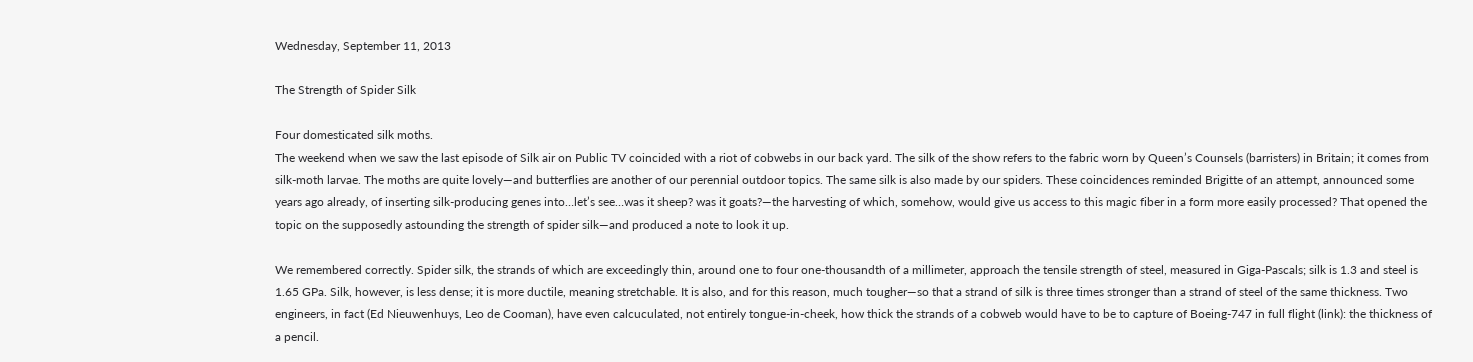Wednesday, September 11, 2013

The Strength of Spider Silk

Four domesticated silk moths.
The weekend when we saw the last episode of Silk air on Public TV coincided with a riot of cobwebs in our back yard. The silk of the show refers to the fabric worn by Queen’s Counsels (barristers) in Britain; it comes from silk-moth larvae. The moths are quite lovely—and butterflies are another of our perennial outdoor topics. The same silk is also made by our spiders. These coincidences reminded Brigitte of an attempt, announced some years ago already, of inserting silk-producing genes into…let’s see…was it sheep? was it goats?—the harvesting of which, somehow, would give us access to this magic fiber in a form more easily processed? That opened the topic on the supposedly astounding the strength of spider silk—and produced a note to look it up.

We remembered correctly. Spider silk, the strands of which are exceedingly thin, around one to four one-thousandth of a millimeter, approach the tensile strength of steel, measured in Giga-Pascals; silk is 1.3 and steel is 1.65 GPa. Silk, however, is less dense; it is more ductile, meaning stretchable. It is also, and for this reason, much tougher—so that a strand of silk is three times stronger than a strand of steel of the same thickness. Two engineers, in fact (Ed Nieuwenhuys, Leo de Cooman), have even calcuculated, not entirely tongue-in-cheek, how thick the strands of a cobweb would have to be to capture of Boeing-747 in full flight (link): the thickness of a pencil.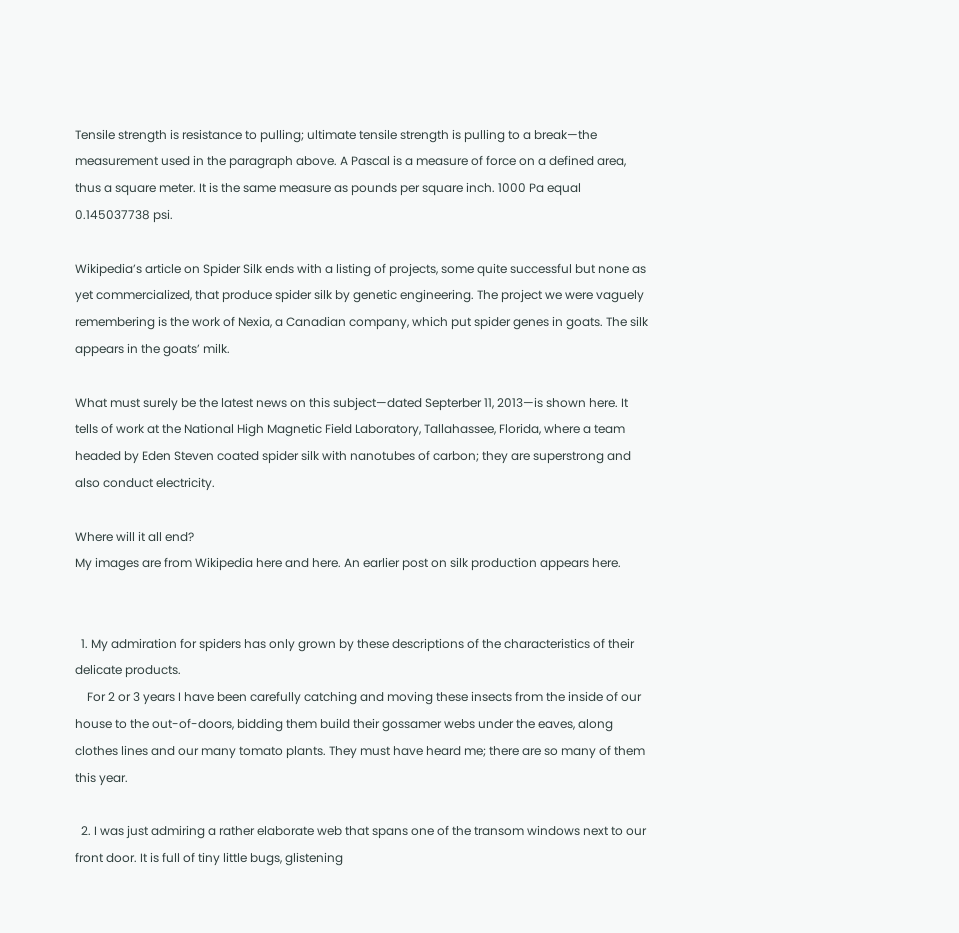Tensile strength is resistance to pulling; ultimate tensile strength is pulling to a break—the measurement used in the paragraph above. A Pascal is a measure of force on a defined area, thus a square meter. It is the same measure as pounds per square inch. 1000 Pa equal 0.145037738 psi.

Wikipedia’s article on Spider Silk ends with a listing of projects, some quite successful but none as yet commercialized, that produce spider silk by genetic engineering. The project we were vaguely remembering is the work of Nexia, a Canadian company, which put spider genes in goats. The silk appears in the goats’ milk.

What must surely be the latest news on this subject—dated Septerber 11, 2013—is shown here. It tells of work at the National High Magnetic Field Laboratory, Tallahassee, Florida, where a team headed by Eden Steven coated spider silk with nanotubes of carbon; they are superstrong and also conduct electricity.

Where will it all end?
My images are from Wikipedia here and here. An earlier post on silk production appears here.


  1. My admiration for spiders has only grown by these descriptions of the characteristics of their delicate products.
    For 2 or 3 years I have been carefully catching and moving these insects from the inside of our house to the out-of-doors, bidding them build their gossamer webs under the eaves, along clothes lines and our many tomato plants. They must have heard me; there are so many of them this year.

  2. I was just admiring a rather elaborate web that spans one of the transom windows next to our front door. It is full of tiny little bugs, glistening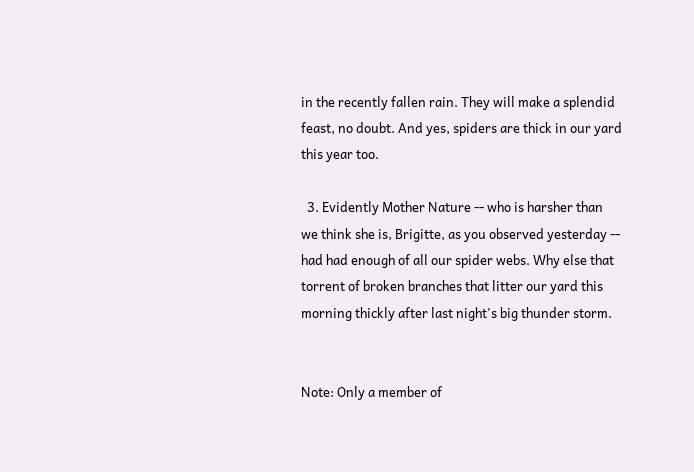in the recently fallen rain. They will make a splendid feast, no doubt. And yes, spiders are thick in our yard this year too.

  3. Evidently Mother Nature -- who is harsher than we think she is, Brigitte, as you observed yesterday -- had had enough of all our spider webs. Why else that torrent of broken branches that litter our yard this morning thickly after last night's big thunder storm.


Note: Only a member of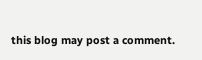this blog may post a comment.